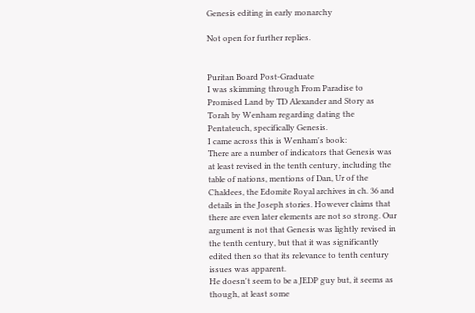Genesis editing in early monarchy

Not open for further replies.


Puritan Board Post-Graduate
I was skimming through From Paradise to Promised Land by TD Alexander and Story as Torah by Wenham regarding dating the Pentateuch, specifically Genesis.
I came across this is Wenham's book:
There are a number of indicators that Genesis was at least revised in the tenth century, including the table of nations, mentions of Dan, Ur of the Chaldees, the Edomite Royal archives in ch. 36 and details in the Joseph stories. However claims that there are even later elements are not so strong. Our argument is not that Genesis was lightly revised in the tenth century, but that it was significantly edited then so that its relevance to tenth century issues was apparent.
He doesn't seem to be a JEDP guy but, it seems as though, at least some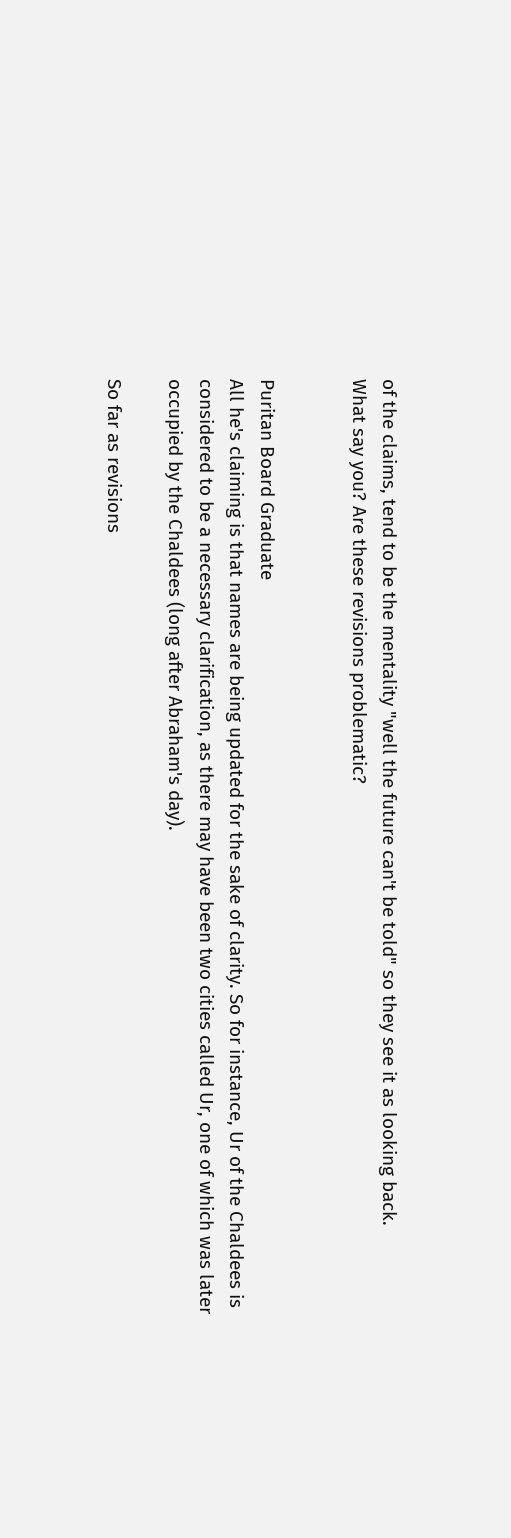of the claims, tend to be the mentality "well the future can't be told" so they see it as looking back.
What say you? Are these revisions problematic?


Puritan Board Graduate
All he's claiming is that names are being updated for the sake of clarity. So for instance, Ur of the Chaldees is considered to be a necessary clarification, as there may have been two cities called Ur, one of which was later occupied by the Chaldees (long after Abraham's day).

So far as revisions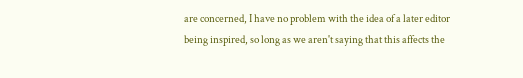are concerned, I have no problem with the idea of a later editor being inspired, so long as we aren't saying that this affects the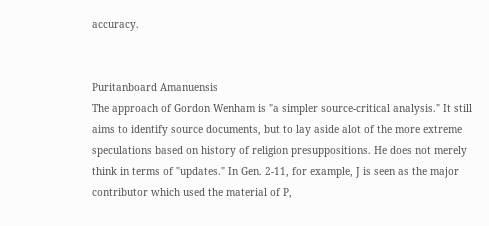accuracy.


Puritanboard Amanuensis
The approach of Gordon Wenham is "a simpler source-critical analysis." It still aims to identify source documents, but to lay aside alot of the more extreme speculations based on history of religion presuppositions. He does not merely think in terms of "updates." In Gen. 2-11, for example, J is seen as the major contributor which used the material of P,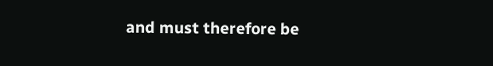and must therefore be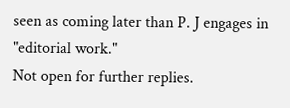seen as coming later than P. J engages in "editorial work."
Not open for further replies.